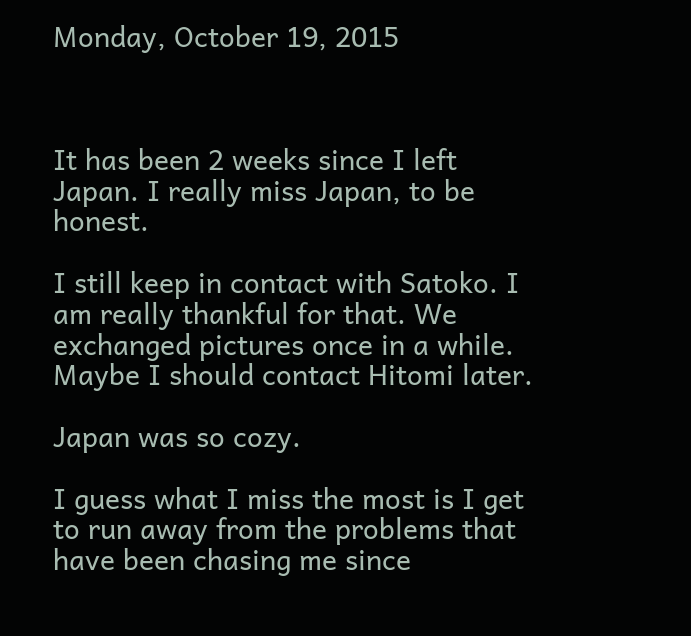Monday, October 19, 2015



It has been 2 weeks since I left Japan. I really miss Japan, to be honest.

I still keep in contact with Satoko. I am really thankful for that. We exchanged pictures once in a while. Maybe I should contact Hitomi later.

Japan was so cozy.

I guess what I miss the most is I get to run away from the problems that have been chasing me since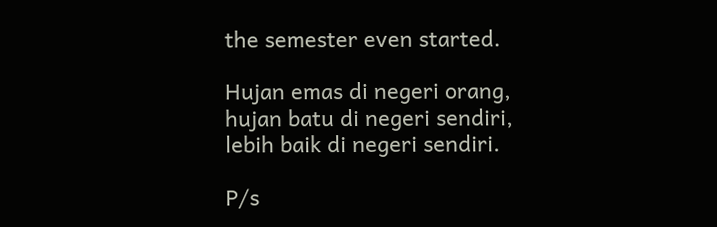the semester even started.

Hujan emas di negeri orang, hujan batu di negeri sendiri, lebih baik di negeri sendiri.

P/s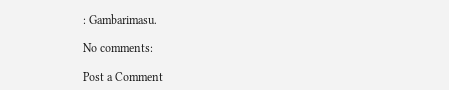: Gambarimasu.

No comments:

Post a Comment